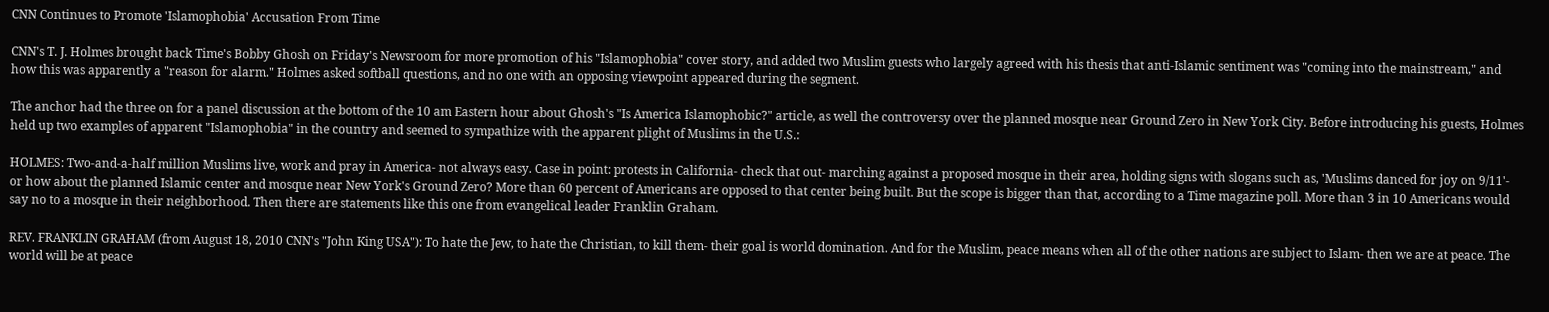CNN Continues to Promote 'Islamophobia' Accusation From Time

CNN's T. J. Holmes brought back Time's Bobby Ghosh on Friday's Newsroom for more promotion of his "Islamophobia" cover story, and added two Muslim guests who largely agreed with his thesis that anti-Islamic sentiment was "coming into the mainstream," and how this was apparently a "reason for alarm." Holmes asked softball questions, and no one with an opposing viewpoint appeared during the segment.

The anchor had the three on for a panel discussion at the bottom of the 10 am Eastern hour about Ghosh's "Is America Islamophobic?" article, as well the controversy over the planned mosque near Ground Zero in New York City. Before introducing his guests, Holmes held up two examples of apparent "Islamophobia" in the country and seemed to sympathize with the apparent plight of Muslims in the U.S.:

HOLMES: Two-and-a-half million Muslims live, work and pray in America- not always easy. Case in point: protests in California- check that out- marching against a proposed mosque in their area, holding signs with slogans such as, 'Muslims danced for joy on 9/11'- or how about the planned Islamic center and mosque near New York's Ground Zero? More than 60 percent of Americans are opposed to that center being built. But the scope is bigger than that, according to a Time magazine poll. More than 3 in 10 Americans would say no to a mosque in their neighborhood. Then there are statements like this one from evangelical leader Franklin Graham.

REV. FRANKLIN GRAHAM (from August 18, 2010 CNN's "John King USA"): To hate the Jew, to hate the Christian, to kill them- their goal is world domination. And for the Muslim, peace means when all of the other nations are subject to Islam- then we are at peace. The world will be at peace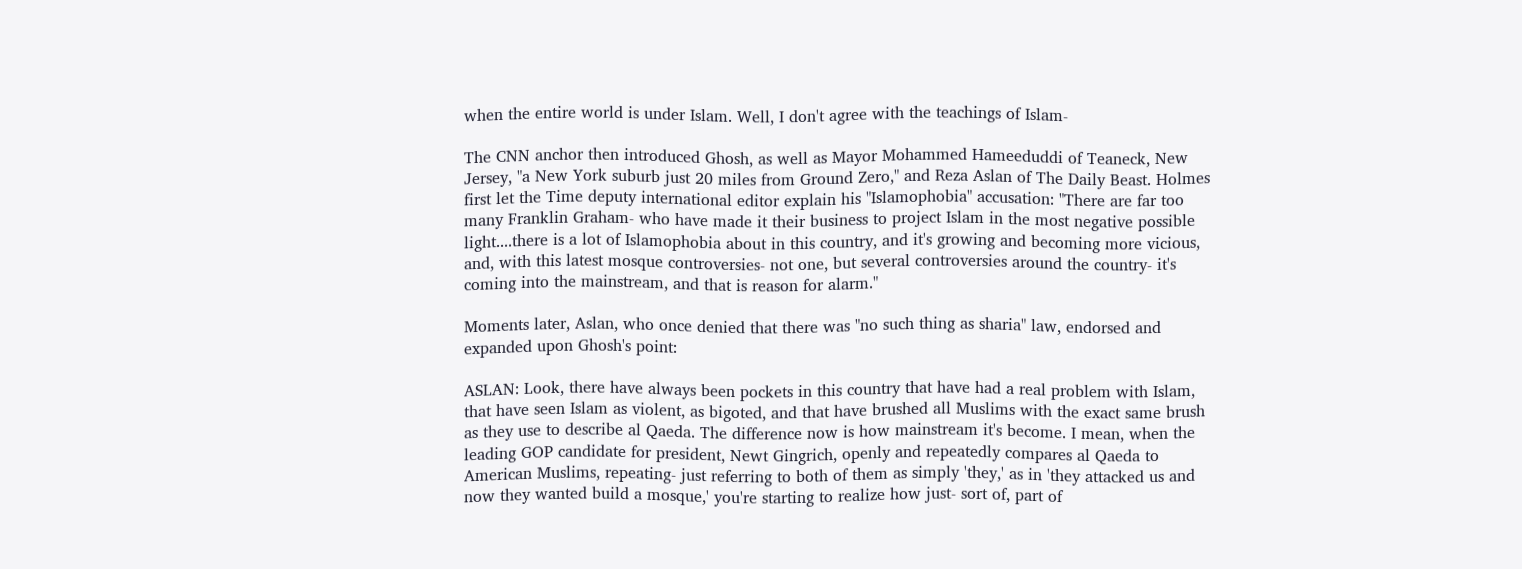when the entire world is under Islam. Well, I don't agree with the teachings of Islam-

The CNN anchor then introduced Ghosh, as well as Mayor Mohammed Hameeduddi of Teaneck, New Jersey, "a New York suburb just 20 miles from Ground Zero," and Reza Aslan of The Daily Beast. Holmes first let the Time deputy international editor explain his "Islamophobia" accusation: "There are far too many Franklin Graham- who have made it their business to project Islam in the most negative possible light....there is a lot of Islamophobia about in this country, and it's growing and becoming more vicious, and, with this latest mosque controversies- not one, but several controversies around the country- it's coming into the mainstream, and that is reason for alarm."

Moments later, Aslan, who once denied that there was "no such thing as sharia" law, endorsed and expanded upon Ghosh's point:

ASLAN: Look, there have always been pockets in this country that have had a real problem with Islam, that have seen Islam as violent, as bigoted, and that have brushed all Muslims with the exact same brush as they use to describe al Qaeda. The difference now is how mainstream it's become. I mean, when the leading GOP candidate for president, Newt Gingrich, openly and repeatedly compares al Qaeda to American Muslims, repeating- just referring to both of them as simply 'they,' as in 'they attacked us and now they wanted build a mosque,' you're starting to realize how just- sort of, part of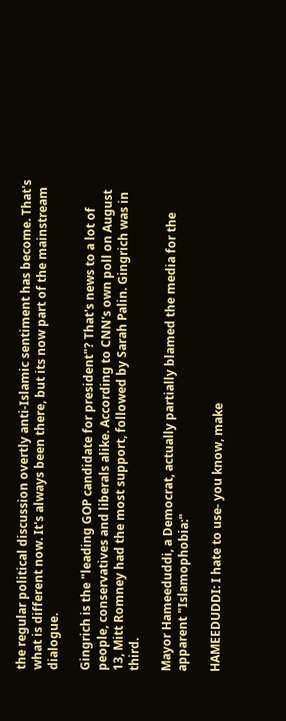the regular political discussion overtly anti-Islamic sentiment has become. That's what is different now. It's always been there, but its now part of the mainstream dialogue.

Gingrich is the "leading GOP candidate for president"? That's news to a lot of people, conservatives and liberals alike. According to CNN's own poll on August 13, Mitt Romney had the most support, followed by Sarah Palin. Gingrich was in third.

Mayor Hameeduddi, a Democrat, actually partially blamed the media for the apparent "Islamophobia:"

HAMEEDUDDI: I hate to use- you know, make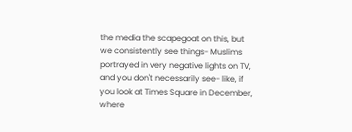the media the scapegoat on this, but we consistently see things- Muslims portrayed in very negative lights on TV, and you don't necessarily see- like, if you look at Times Square in December, where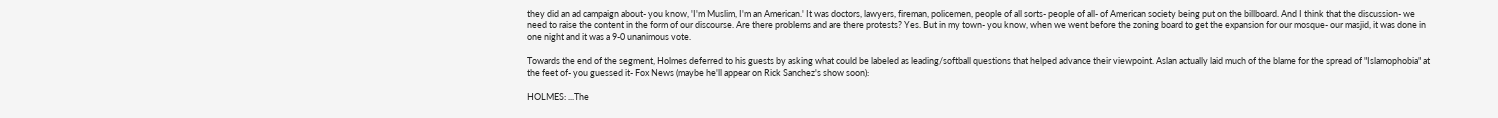they did an ad campaign about- you know, 'I'm Muslim, I'm an American.' It was doctors, lawyers, fireman, policemen, people of all sorts- people of all- of American society being put on the billboard. And I think that the discussion- we need to raise the content in the form of our discourse. Are there problems and are there protests? Yes. But in my town- you know, when we went before the zoning board to get the expansion for our mosque- our masjid, it was done in one night and it was a 9-0 unanimous vote.

Towards the end of the segment, Holmes deferred to his guests by asking what could be labeled as leading/softball questions that helped advance their viewpoint. Aslan actually laid much of the blame for the spread of "Islamophobia" at the feet of- you guessed it- Fox News (maybe he'll appear on Rick Sanchez's show soon):

HOLMES: ...The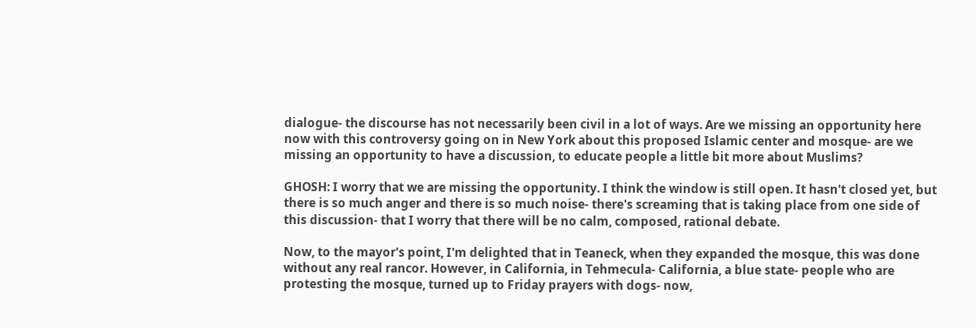dialogue- the discourse has not necessarily been civil in a lot of ways. Are we missing an opportunity here now with this controversy going on in New York about this proposed Islamic center and mosque- are we missing an opportunity to have a discussion, to educate people a little bit more about Muslims?

GHOSH: I worry that we are missing the opportunity. I think the window is still open. It hasn't closed yet, but there is so much anger and there is so much noise- there's screaming that is taking place from one side of this discussion- that I worry that there will be no calm, composed, rational debate.

Now, to the mayor's point, I'm delighted that in Teaneck, when they expanded the mosque, this was done without any real rancor. However, in California, in Tehmecula- California, a blue state- people who are protesting the mosque, turned up to Friday prayers with dogs- now,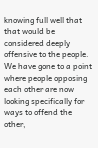knowing full well that that would be considered deeply offensive to the people. We have gone to a point where people opposing each other are now looking specifically for ways to offend the other,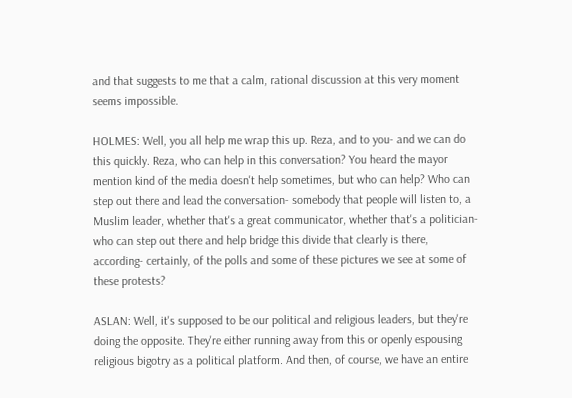and that suggests to me that a calm, rational discussion at this very moment seems impossible.

HOLMES: Well, you all help me wrap this up. Reza, and to you- and we can do this quickly. Reza, who can help in this conversation? You heard the mayor mention kind of the media doesn't help sometimes, but who can help? Who can step out there and lead the conversation- somebody that people will listen to, a Muslim leader, whether that's a great communicator, whether that's a politician- who can step out there and help bridge this divide that clearly is there, according- certainly, of the polls and some of these pictures we see at some of these protests?

ASLAN: Well, it's supposed to be our political and religious leaders, but they're doing the opposite. They're either running away from this or openly espousing religious bigotry as a political platform. And then, of course, we have an entire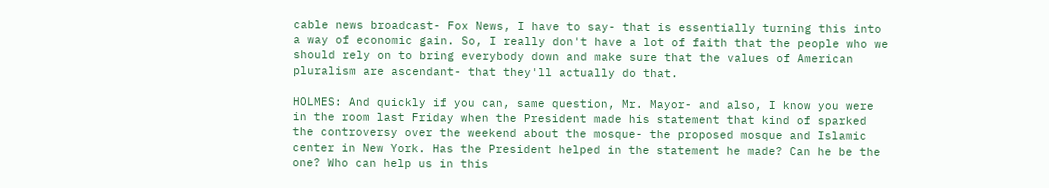cable news broadcast- Fox News, I have to say- that is essentially turning this into a way of economic gain. So, I really don't have a lot of faith that the people who we should rely on to bring everybody down and make sure that the values of American pluralism are ascendant- that they'll actually do that.

HOLMES: And quickly if you can, same question, Mr. Mayor- and also, I know you were in the room last Friday when the President made his statement that kind of sparked the controversy over the weekend about the mosque- the proposed mosque and Islamic center in New York. Has the President helped in the statement he made? Can he be the one? Who can help us in this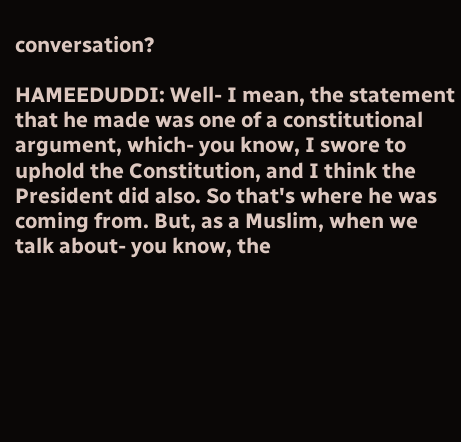conversation?

HAMEEDUDDI: Well- I mean, the statement that he made was one of a constitutional argument, which- you know, I swore to uphold the Constitution, and I think the President did also. So that's where he was coming from. But, as a Muslim, when we talk about- you know, the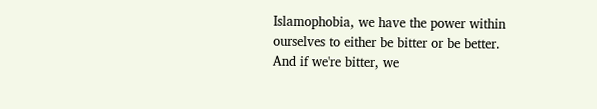Islamophobia, we have the power within ourselves to either be bitter or be better. And if we're bitter, we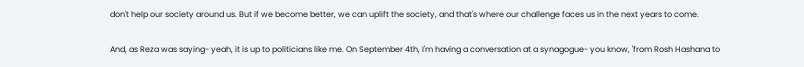don't help our society around us. But if we become better, we can uplift the society, and that's where our challenge faces us in the next years to come.

And, as Reza was saying- yeah, it is up to politicians like me. On September 4th, I'm having a conversation at a synagogue- you know, 'from Rosh Hashana to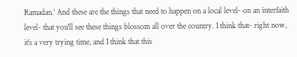Ramadan.' And these are the things that need to happen on a local level- on an interfaith level- that you'll see these things blossom all over the country. I think that- right now, it's a very trying time, and I think that this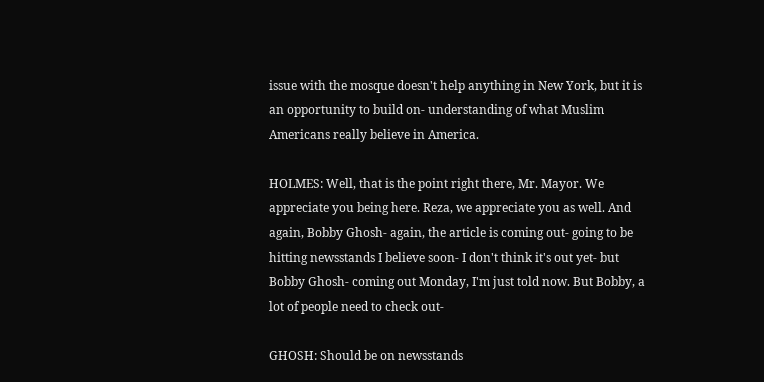issue with the mosque doesn't help anything in New York, but it is an opportunity to build on- understanding of what Muslim Americans really believe in America.

HOLMES: Well, that is the point right there, Mr. Mayor. We appreciate you being here. Reza, we appreciate you as well. And again, Bobby Ghosh- again, the article is coming out- going to be hitting newsstands I believe soon- I don't think it's out yet- but Bobby Ghosh- coming out Monday, I'm just told now. But Bobby, a lot of people need to check out-

GHOSH: Should be on newsstands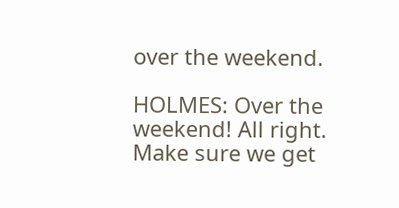over the weekend.

HOLMES: Over the weekend! All right. Make sure we get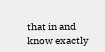that in and know exactly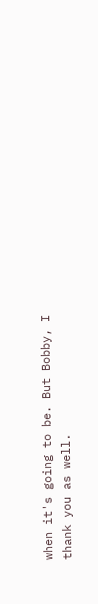when it's going to be. But Bobby, I thank you as well.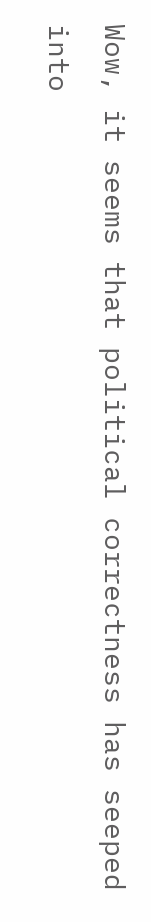Wow, it seems that political correctness has seeped into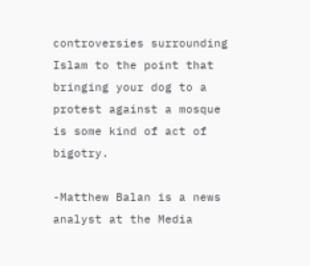controversies surrounding Islam to the point that bringing your dog to a protest against a mosque is some kind of act of bigotry.

-Matthew Balan is a news analyst at the Media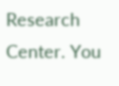Research Center. You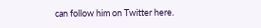can follow him on Twitter here.